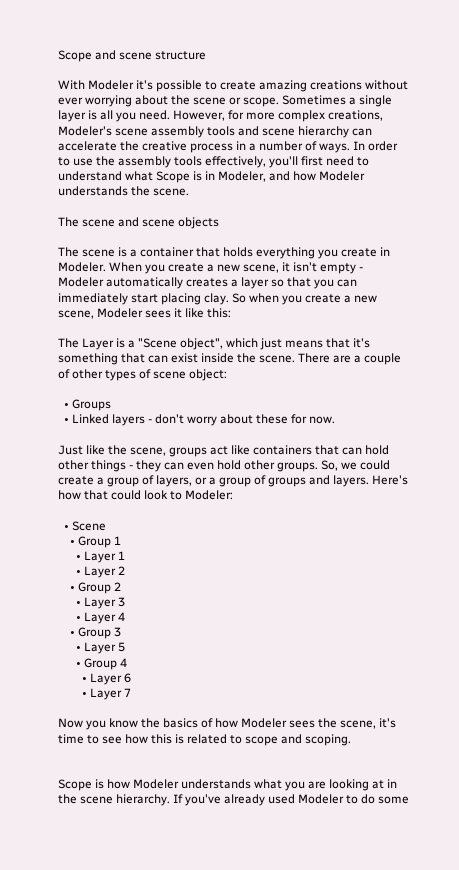Scope and scene structure

With Modeler it's possible to create amazing creations without ever worrying about the scene or scope. Sometimes a single layer is all you need. However, for more complex creations, Modeler's scene assembly tools and scene hierarchy can accelerate the creative process in a number of ways. In order to use the assembly tools effectively, you'll first need to understand what Scope is in Modeler, and how Modeler understands the scene.

The scene and scene objects

The scene is a container that holds everything you create in Modeler. When you create a new scene, it isn't empty - Modeler automatically creates a layer so that you can immediately start placing clay. So when you create a new scene, Modeler sees it like this:

The Layer is a "Scene object", which just means that it's something that can exist inside the scene. There are a couple of other types of scene object:

  • Groups
  • Linked layers - don't worry about these for now.

Just like the scene, groups act like containers that can hold other things - they can even hold other groups. So, we could create a group of layers, or a group of groups and layers. Here's how that could look to Modeler:

  • Scene
    • Group 1
      • Layer 1
      • Layer 2
    • Group 2
      • Layer 3
      • Layer 4
    • Group 3
      • Layer 5
      • Group 4
        • Layer 6
        • Layer 7

Now you know the basics of how Modeler sees the scene, it's time to see how this is related to scope and scoping.


Scope is how Modeler understands what you are looking at in the scene hierarchy. If you've already used Modeler to do some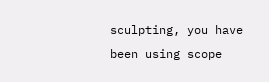sculpting, you have been using scope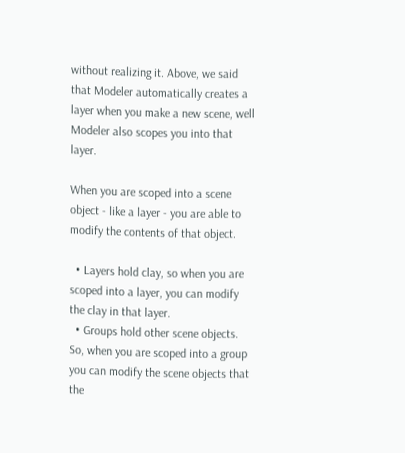without realizing it. Above, we said that Modeler automatically creates a layer when you make a new scene, well Modeler also scopes you into that layer.

When you are scoped into a scene object - like a layer - you are able to modify the contents of that object.

  • Layers hold clay, so when you are scoped into a layer, you can modify the clay in that layer.
  • Groups hold other scene objects. So, when you are scoped into a group you can modify the scene objects that the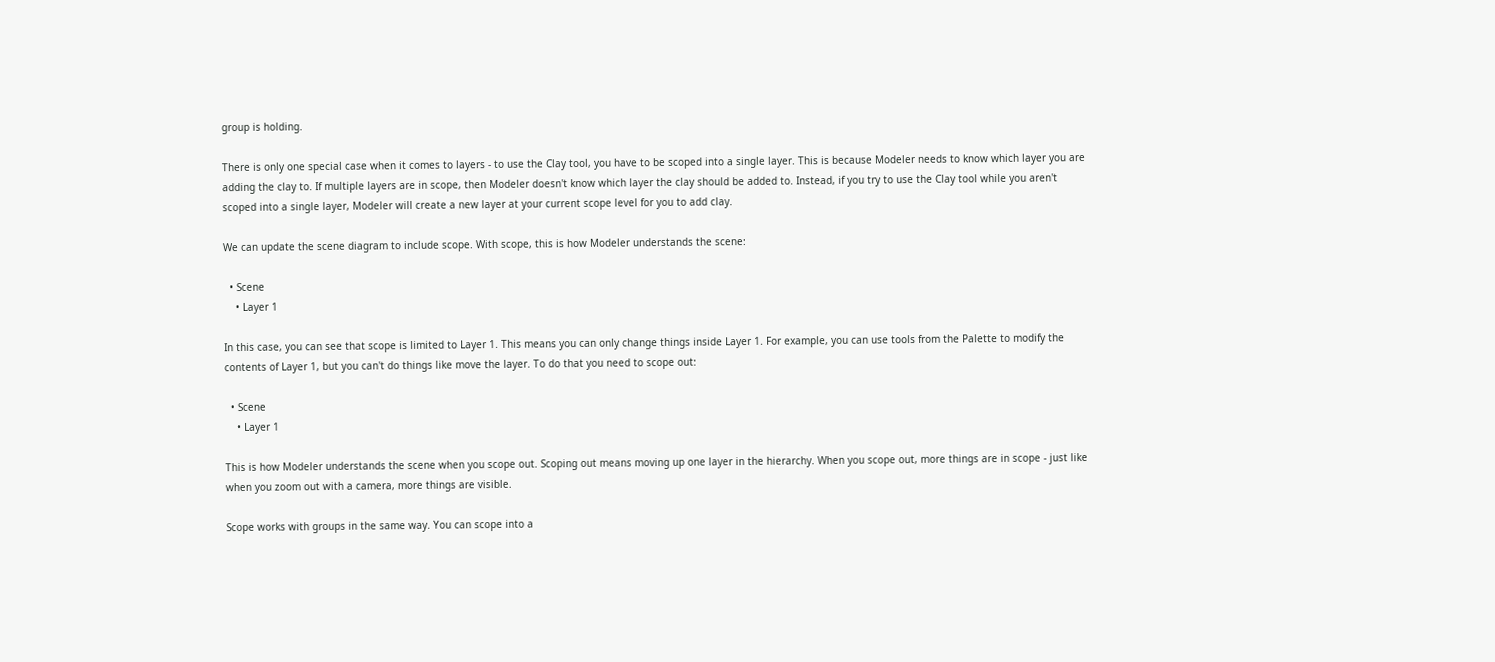group is holding.

There is only one special case when it comes to layers - to use the Clay tool, you have to be scoped into a single layer. This is because Modeler needs to know which layer you are adding the clay to. If multiple layers are in scope, then Modeler doesn't know which layer the clay should be added to. Instead, if you try to use the Clay tool while you aren't scoped into a single layer, Modeler will create a new layer at your current scope level for you to add clay.

We can update the scene diagram to include scope. With scope, this is how Modeler understands the scene:

  • Scene
    • Layer 1

In this case, you can see that scope is limited to Layer 1. This means you can only change things inside Layer 1. For example, you can use tools from the Palette to modify the contents of Layer 1, but you can't do things like move the layer. To do that you need to scope out:

  • Scene
    • Layer 1

This is how Modeler understands the scene when you scope out. Scoping out means moving up one layer in the hierarchy. When you scope out, more things are in scope - just like when you zoom out with a camera, more things are visible.

Scope works with groups in the same way. You can scope into a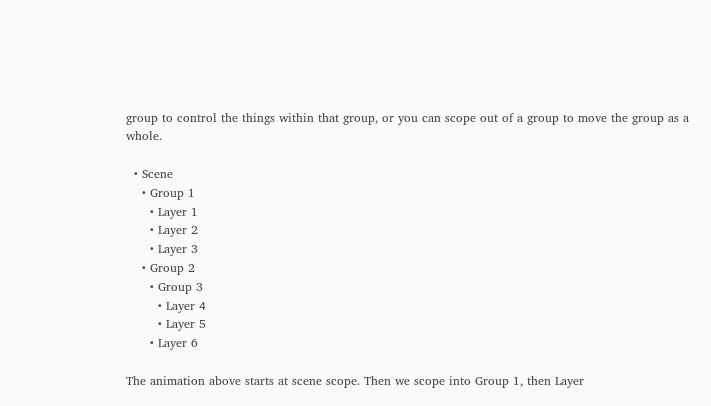group to control the things within that group, or you can scope out of a group to move the group as a whole.

  • Scene
    • Group 1
      • Layer 1
      • Layer 2
      • Layer 3
    • Group 2
      • Group 3
        • Layer 4
        • Layer 5
      • Layer 6

The animation above starts at scene scope. Then we scope into Group 1, then Layer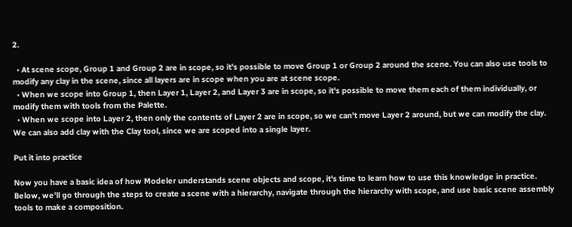2.

  • At scene scope, Group 1 and Group 2 are in scope, so it's possible to move Group 1 or Group 2 around the scene. You can also use tools to modify any clay in the scene, since all layers are in scope when you are at scene scope.
  • When we scope into Group 1, then Layer 1, Layer 2, and Layer 3 are in scope, so it's possible to move them each of them individually, or modify them with tools from the Palette.
  • When we scope into Layer 2, then only the contents of Layer 2 are in scope, so we can't move Layer 2 around, but we can modify the clay. We can also add clay with the Clay tool, since we are scoped into a single layer.

Put it into practice

Now you have a basic idea of how Modeler understands scene objects and scope, it's time to learn how to use this knowledge in practice. Below, we'll go through the steps to create a scene with a hierarchy, navigate through the hierarchy with scope, and use basic scene assembly tools to make a composition.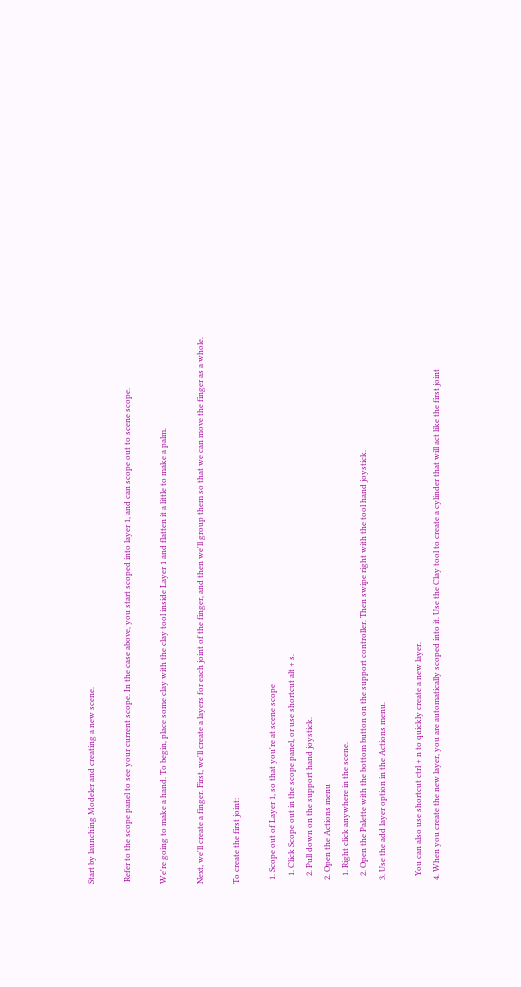Start by launching Modeler and creating a new scene.

 Refer to the scope panel to see your current scope. In the case above, you start scoped into layer 1, and can scope out to scene scope.

We're going to make a hand. To begin, place some clay with the clay tool inside Layer 1 and flatten it a little to make a palm.

Next, we'll create a finger. First, we'll create a layers for each joint of the finger, and then we'll group them so that we can move the finger as a whole.

To create the first joint:

  1. Scope out of Layer 1, so that you're at scene scope
    1. Click Scope out in the scope panel, or use shortcut alt + s.
    2. Pull down on the support hand joystick.
  2. Open the Actions menu
    1. Right click anywhere in the scene.
    2. Open the Palette with the bottom button on the support controller. Then swipe right with the tool hand joystick.
  3. Use the add layer option in the Actions menu.

    You can also use shortcut ctrl + n to quickly create a new layer.
  4. When you create the new layer, you are automatically scoped into it. Use the Clay tool to create a cylinder that will act like the first joint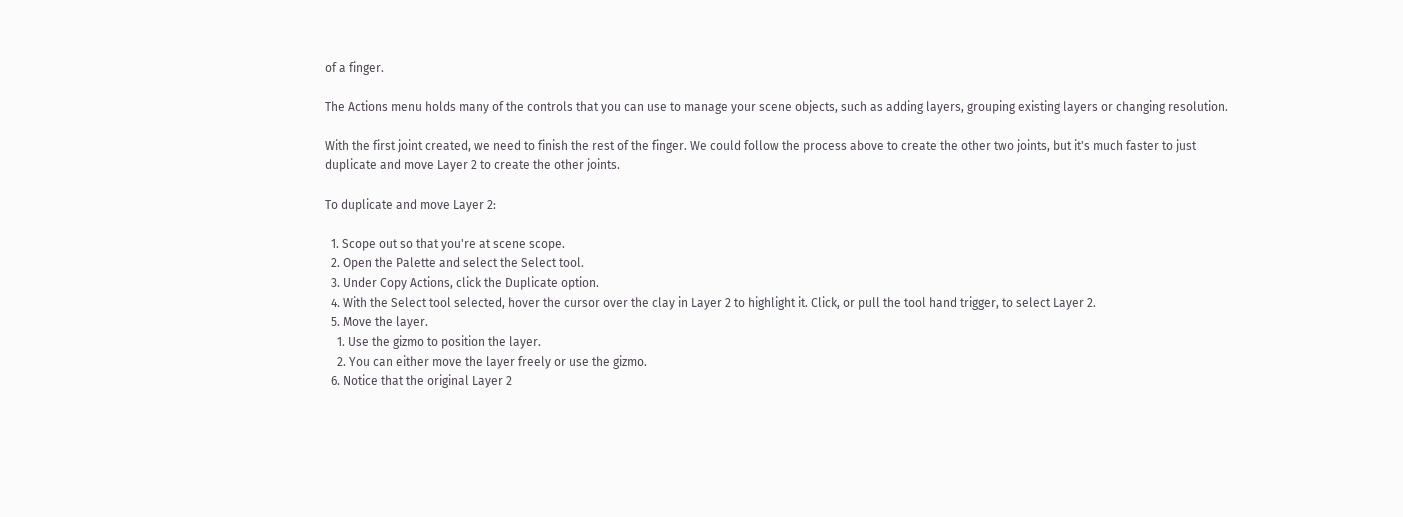of a finger.

The Actions menu holds many of the controls that you can use to manage your scene objects, such as adding layers, grouping existing layers or changing resolution.

With the first joint created, we need to finish the rest of the finger. We could follow the process above to create the other two joints, but it's much faster to just duplicate and move Layer 2 to create the other joints.

To duplicate and move Layer 2:

  1. Scope out so that you're at scene scope.
  2. Open the Palette and select the Select tool.
  3. Under Copy Actions, click the Duplicate option.
  4. With the Select tool selected, hover the cursor over the clay in Layer 2 to highlight it. Click, or pull the tool hand trigger, to select Layer 2.
  5. Move the layer.
    1. Use the gizmo to position the layer.
    2. You can either move the layer freely or use the gizmo.
  6. Notice that the original Layer 2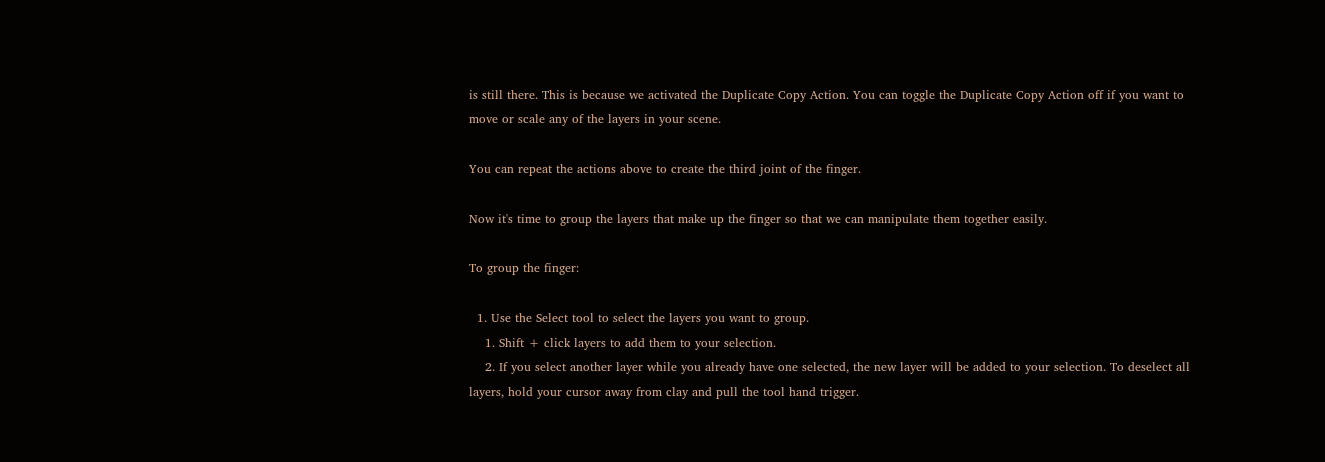is still there. This is because we activated the Duplicate Copy Action. You can toggle the Duplicate Copy Action off if you want to move or scale any of the layers in your scene.

You can repeat the actions above to create the third joint of the finger.

Now it's time to group the layers that make up the finger so that we can manipulate them together easily.

To group the finger:

  1. Use the Select tool to select the layers you want to group.
    1. Shift + click layers to add them to your selection.
    2. If you select another layer while you already have one selected, the new layer will be added to your selection. To deselect all layers, hold your cursor away from clay and pull the tool hand trigger.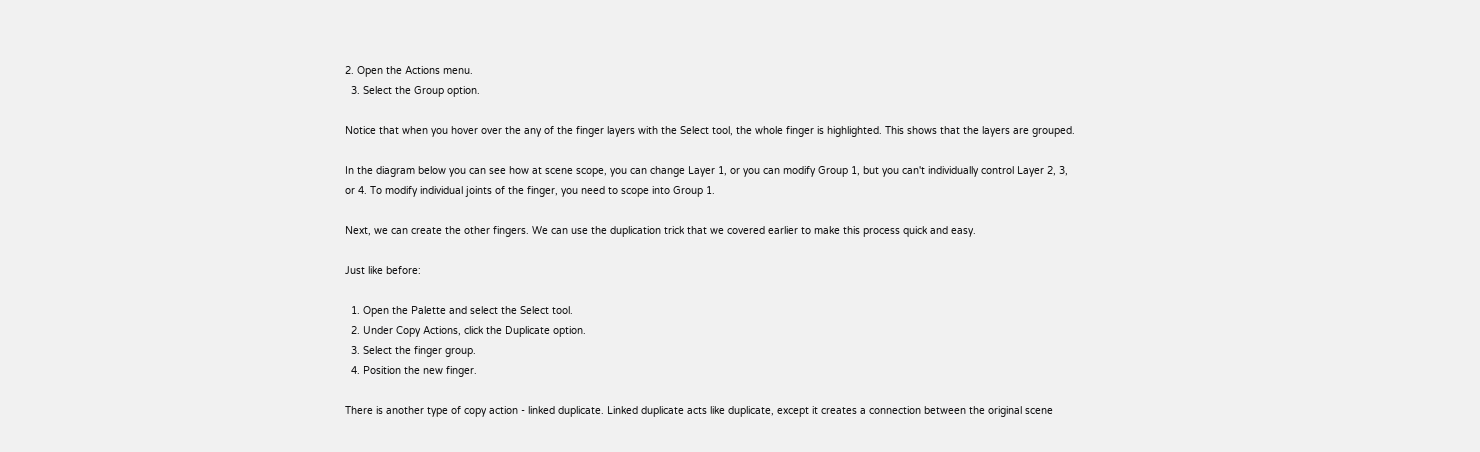2. Open the Actions menu.
  3. Select the Group option.

Notice that when you hover over the any of the finger layers with the Select tool, the whole finger is highlighted. This shows that the layers are grouped.

In the diagram below you can see how at scene scope, you can change Layer 1, or you can modify Group 1, but you can't individually control Layer 2, 3, or 4. To modify individual joints of the finger, you need to scope into Group 1.

Next, we can create the other fingers. We can use the duplication trick that we covered earlier to make this process quick and easy.

Just like before:

  1. Open the Palette and select the Select tool.
  2. Under Copy Actions, click the Duplicate option.
  3. Select the finger group.
  4. Position the new finger.

There is another type of copy action - linked duplicate. Linked duplicate acts like duplicate, except it creates a connection between the original scene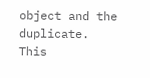object and the duplicate. This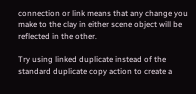connection or link means that any change you make to the clay in either scene object will be reflected in the other.

Try using linked duplicate instead of the standard duplicate copy action to create a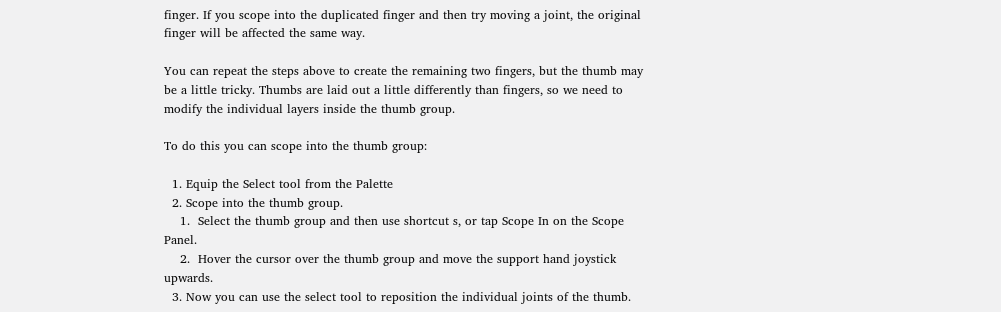finger. If you scope into the duplicated finger and then try moving a joint, the original finger will be affected the same way.

You can repeat the steps above to create the remaining two fingers, but the thumb may be a little tricky. Thumbs are laid out a little differently than fingers, so we need to modify the individual layers inside the thumb group.

To do this you can scope into the thumb group:

  1. Equip the Select tool from the Palette
  2. Scope into the thumb group.
    1.  Select the thumb group and then use shortcut s, or tap Scope In on the Scope Panel.
    2.  Hover the cursor over the thumb group and move the support hand joystick upwards.
  3. Now you can use the select tool to reposition the individual joints of the thumb.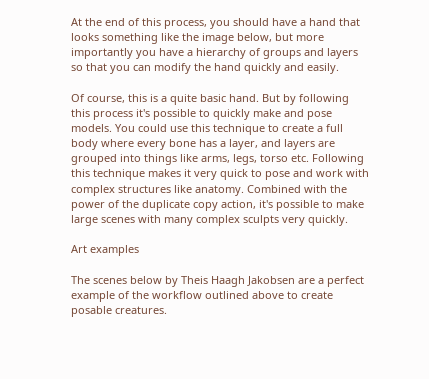At the end of this process, you should have a hand that looks something like the image below, but more importantly you have a hierarchy of groups and layers so that you can modify the hand quickly and easily.

Of course, this is a quite basic hand. But by following this process it's possible to quickly make and pose models. You could use this technique to create a full body where every bone has a layer, and layers are grouped into things like arms, legs, torso etc. Following this technique makes it very quick to pose and work with complex structures like anatomy. Combined with the power of the duplicate copy action, it's possible to make large scenes with many complex sculpts very quickly.

Art examples

The scenes below by Theis Haagh Jakobsen are a perfect example of the workflow outlined above to create posable creatures.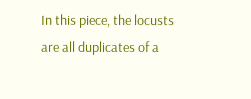In this piece, the locusts are all duplicates of a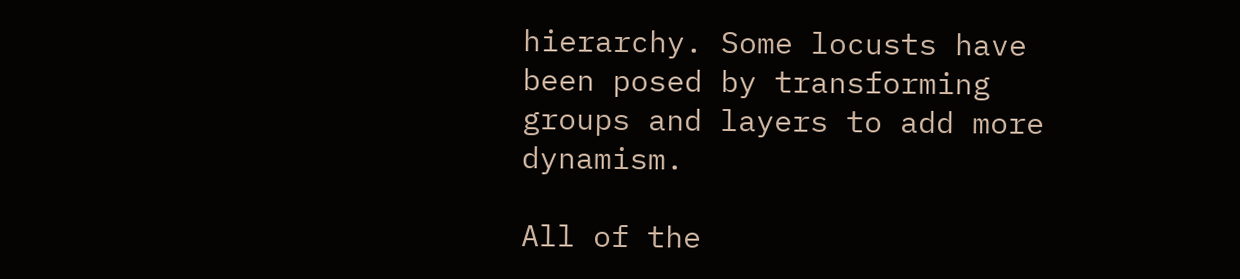hierarchy. Some locusts have been posed by transforming groups and layers to add more dynamism.

All of the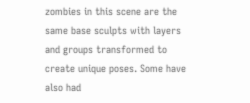zombies in this scene are the same base sculpts with layers and groups transformed to create unique poses. Some have also had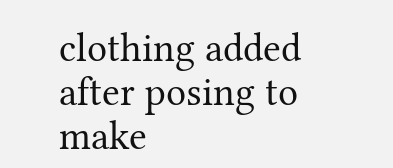clothing added after posing to make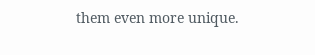them even more unique.